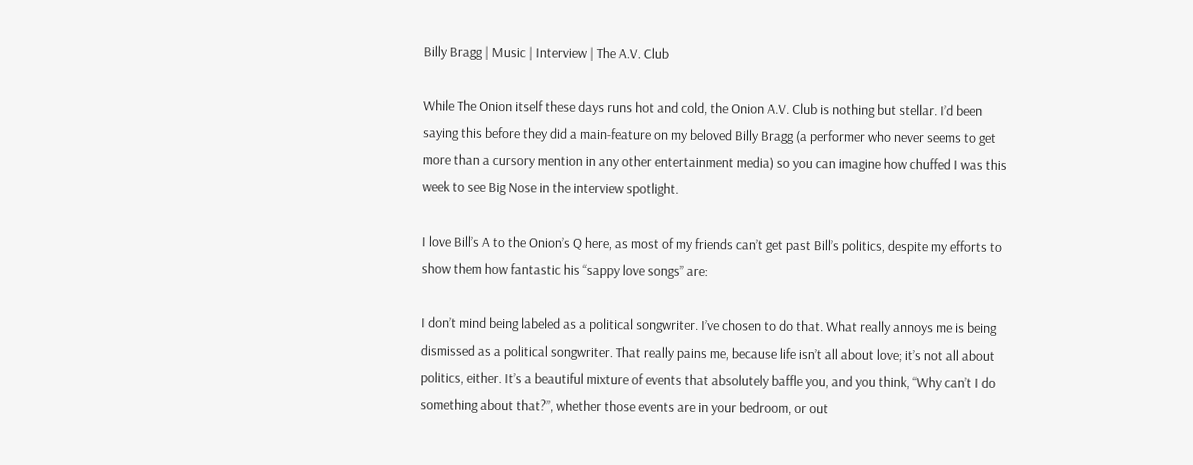Billy Bragg | Music | Interview | The A.V. Club

While The Onion itself these days runs hot and cold, the Onion A.V. Club is nothing but stellar. I’d been saying this before they did a main-feature on my beloved Billy Bragg (a performer who never seems to get more than a cursory mention in any other entertainment media) so you can imagine how chuffed I was this week to see Big Nose in the interview spotlight.

I love Bill’s A to the Onion’s Q here, as most of my friends can’t get past Bill’s politics, despite my efforts to show them how fantastic his “sappy love songs” are:

I don’t mind being labeled as a political songwriter. I’ve chosen to do that. What really annoys me is being dismissed as a political songwriter. That really pains me, because life isn’t all about love; it’s not all about politics, either. It’s a beautiful mixture of events that absolutely baffle you, and you think, “Why can’t I do something about that?”, whether those events are in your bedroom, or out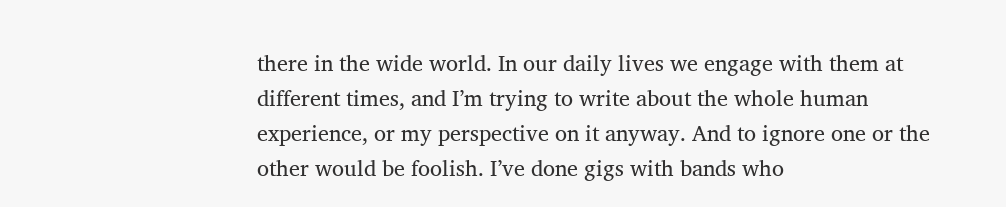there in the wide world. In our daily lives we engage with them at different times, and I’m trying to write about the whole human experience, or my perspective on it anyway. And to ignore one or the other would be foolish. I’ve done gigs with bands who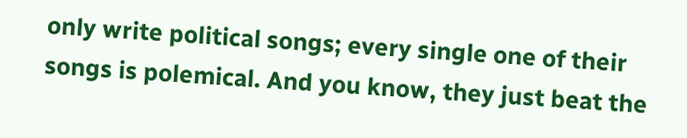only write political songs; every single one of their songs is polemical. And you know, they just beat the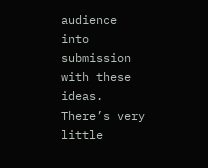audience into submission with these ideas. There’s very little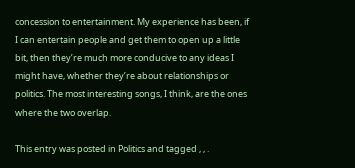concession to entertainment. My experience has been, if I can entertain people and get them to open up a little bit, then they’re much more conducive to any ideas I might have, whether they’re about relationships or politics. The most interesting songs, I think, are the ones where the two overlap.

This entry was posted in Politics and tagged , , .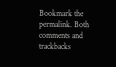Bookmark the permalink. Both comments and trackbacks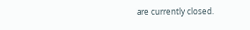are currently closed.